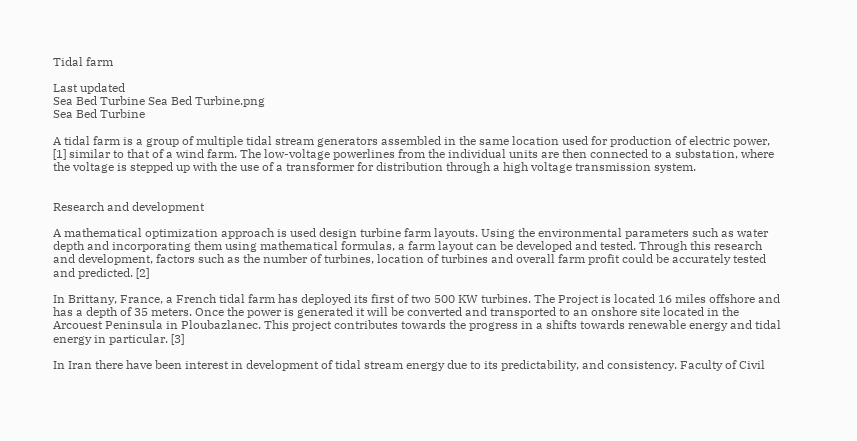Tidal farm

Last updated
Sea Bed Turbine Sea Bed Turbine.png
Sea Bed Turbine

A tidal farm is a group of multiple tidal stream generators assembled in the same location used for production of electric power, [1] similar to that of a wind farm. The low-voltage powerlines from the individual units are then connected to a substation, where the voltage is stepped up with the use of a transformer for distribution through a high voltage transmission system.


Research and development

A mathematical optimization approach is used design turbine farm layouts. Using the environmental parameters such as water depth and incorporating them using mathematical formulas, a farm layout can be developed and tested. Through this research and development, factors such as the number of turbines, location of turbines and overall farm profit could be accurately tested and predicted. [2]

In Brittany, France, a French tidal farm has deployed its first of two 500 KW turbines. The Project is located 16 miles offshore and has a depth of 35 meters. Once the power is generated it will be converted and transported to an onshore site located in the Arcouest Peninsula in Ploubazlanec. This project contributes towards the progress in a shifts towards renewable energy and tidal energy in particular. [3]

In Iran there have been interest in development of tidal stream energy due to its predictability, and consistency. Faculty of Civil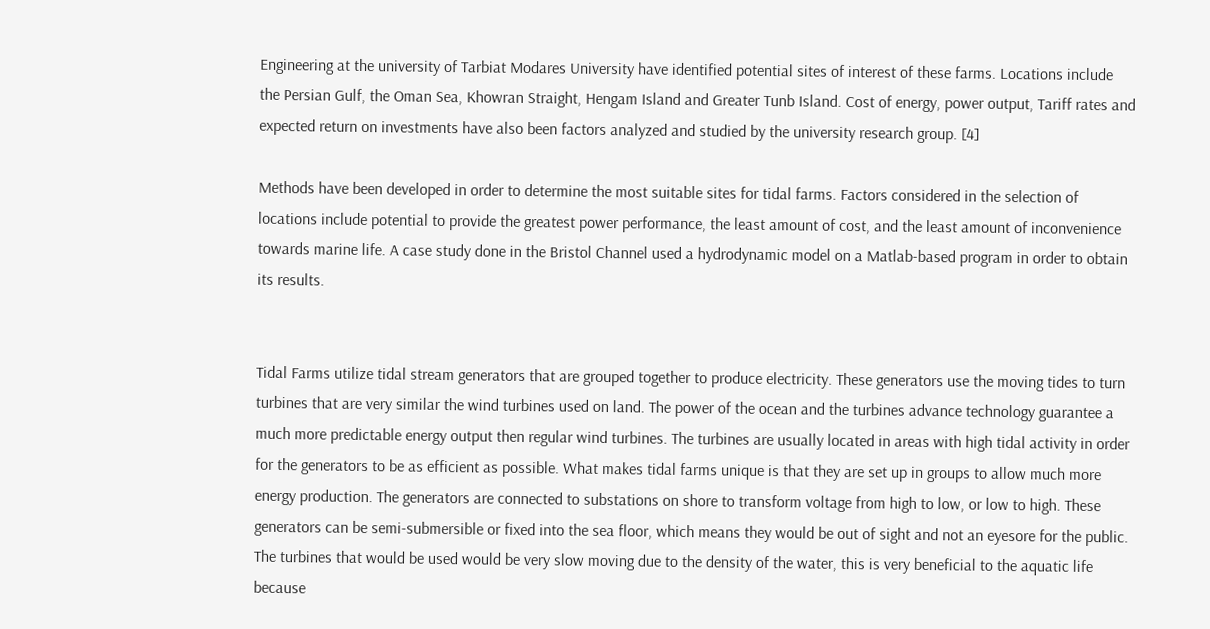Engineering at the university of Tarbiat Modares University have identified potential sites of interest of these farms. Locations include the Persian Gulf, the Oman Sea, Khowran Straight, Hengam Island and Greater Tunb Island. Cost of energy, power output, Tariff rates and expected return on investments have also been factors analyzed and studied by the university research group. [4]

Methods have been developed in order to determine the most suitable sites for tidal farms. Factors considered in the selection of locations include potential to provide the greatest power performance, the least amount of cost, and the least amount of inconvenience towards marine life. A case study done in the Bristol Channel used a hydrodynamic model on a Matlab-based program in order to obtain its results.


Tidal Farms utilize tidal stream generators that are grouped together to produce electricity. These generators use the moving tides to turn turbines that are very similar the wind turbines used on land. The power of the ocean and the turbines advance technology guarantee a much more predictable energy output then regular wind turbines. The turbines are usually located in areas with high tidal activity in order for the generators to be as efficient as possible. What makes tidal farms unique is that they are set up in groups to allow much more energy production. The generators are connected to substations on shore to transform voltage from high to low, or low to high. These generators can be semi-submersible or fixed into the sea floor, which means they would be out of sight and not an eyesore for the public. The turbines that would be used would be very slow moving due to the density of the water, this is very beneficial to the aquatic life because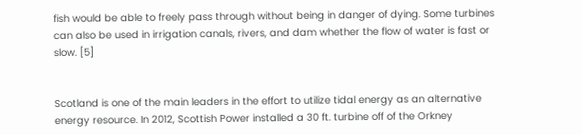fish would be able to freely pass through without being in danger of dying. Some turbines can also be used in irrigation canals, rivers, and dam whether the flow of water is fast or slow. [5]


Scotland is one of the main leaders in the effort to utilize tidal energy as an alternative energy resource. In 2012, Scottish Power installed a 30 ft. turbine off of the Orkney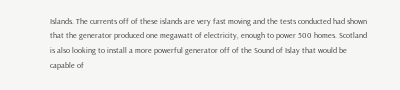Islands. The currents off of these islands are very fast moving and the tests conducted had shown that the generator produced one megawatt of electricity, enough to power 500 homes. Scotland is also looking to install a more powerful generator off of the Sound of Islay that would be capable of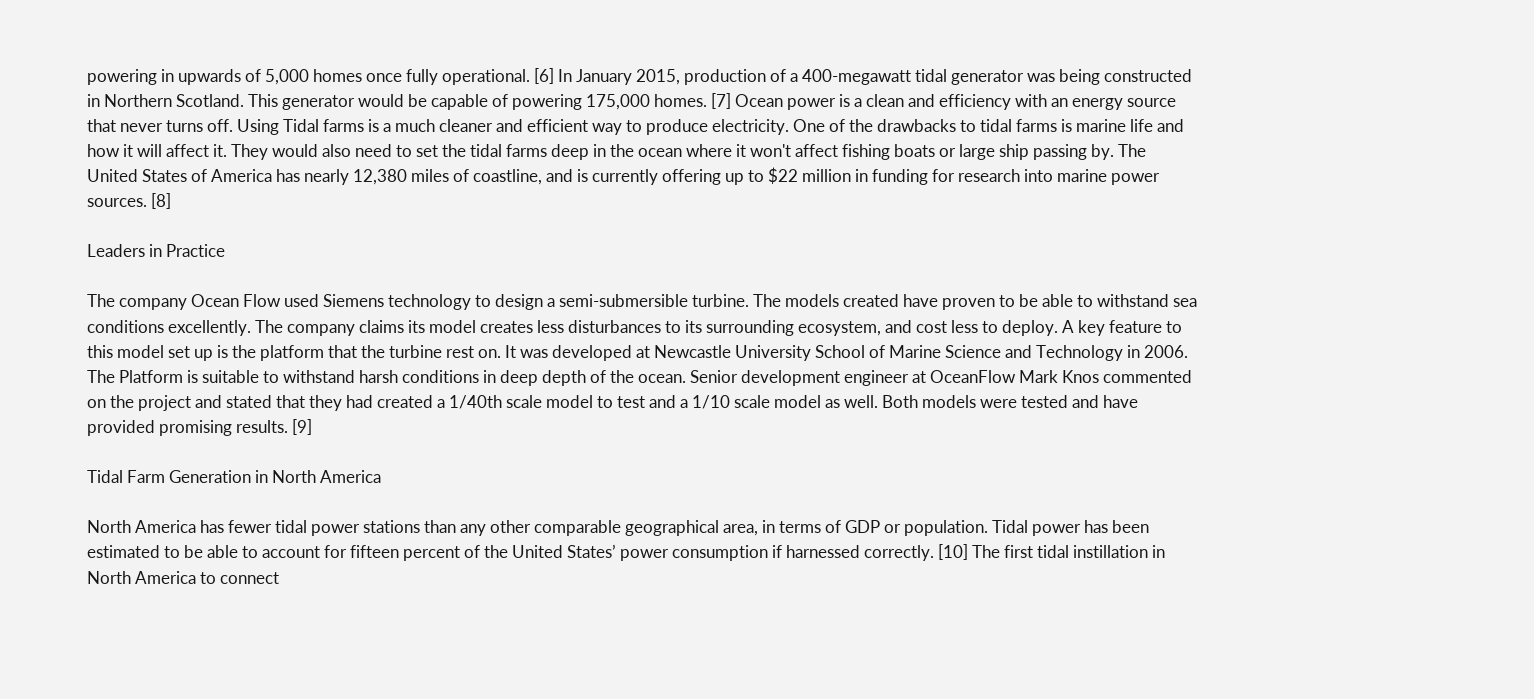powering in upwards of 5,000 homes once fully operational. [6] In January 2015, production of a 400-megawatt tidal generator was being constructed in Northern Scotland. This generator would be capable of powering 175,000 homes. [7] Ocean power is a clean and efficiency with an energy source that never turns off. Using Tidal farms is a much cleaner and efficient way to produce electricity. One of the drawbacks to tidal farms is marine life and how it will affect it. They would also need to set the tidal farms deep in the ocean where it won't affect fishing boats or large ship passing by. The United States of America has nearly 12,380 miles of coastline, and is currently offering up to $22 million in funding for research into marine power sources. [8]

Leaders in Practice

The company Ocean Flow used Siemens technology to design a semi-submersible turbine. The models created have proven to be able to withstand sea conditions excellently. The company claims its model creates less disturbances to its surrounding ecosystem, and cost less to deploy. A key feature to this model set up is the platform that the turbine rest on. It was developed at Newcastle University School of Marine Science and Technology in 2006. The Platform is suitable to withstand harsh conditions in deep depth of the ocean. Senior development engineer at OceanFlow Mark Knos commented on the project and stated that they had created a 1/40th scale model to test and a 1/10 scale model as well. Both models were tested and have provided promising results. [9]

Tidal Farm Generation in North America

North America has fewer tidal power stations than any other comparable geographical area, in terms of GDP or population. Tidal power has been estimated to be able to account for fifteen percent of the United States’ power consumption if harnessed correctly. [10] The first tidal instillation in North America to connect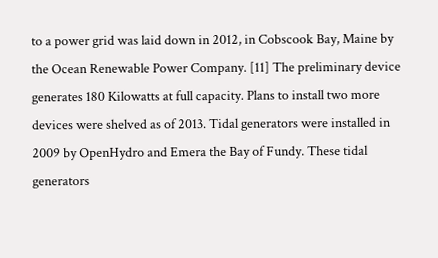to a power grid was laid down in 2012, in Cobscook Bay, Maine by the Ocean Renewable Power Company. [11] The preliminary device generates 180 Kilowatts at full capacity. Plans to install two more devices were shelved as of 2013. Tidal generators were installed in 2009 by OpenHydro and Emera the Bay of Fundy. These tidal generators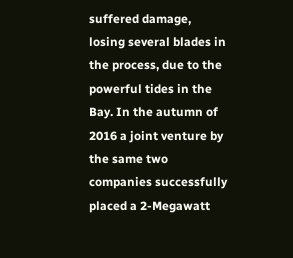suffered damage, losing several blades in the process, due to the powerful tides in the Bay. In the autumn of 2016 a joint venture by the same two companies successfully placed a 2-Megawatt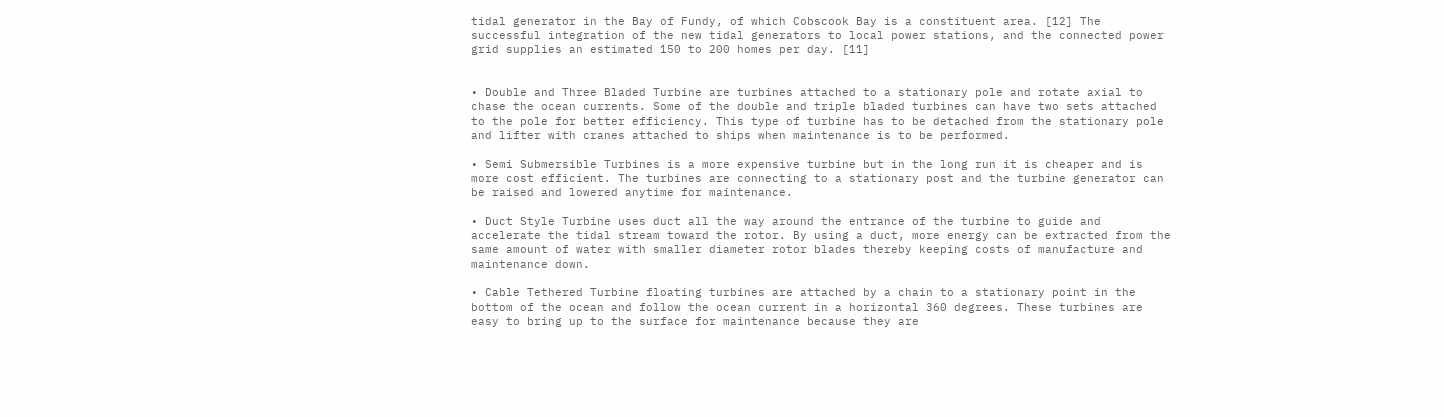tidal generator in the Bay of Fundy, of which Cobscook Bay is a constituent area. [12] The successful integration of the new tidal generators to local power stations, and the connected power grid supplies an estimated 150 to 200 homes per day. [11]


• Double and Three Bladed Turbine are turbines attached to a stationary pole and rotate axial to chase the ocean currents. Some of the double and triple bladed turbines can have two sets attached to the pole for better efficiency. This type of turbine has to be detached from the stationary pole and lifter with cranes attached to ships when maintenance is to be performed.

• Semi Submersible Turbines is a more expensive turbine but in the long run it is cheaper and is more cost efficient. The turbines are connecting to a stationary post and the turbine generator can be raised and lowered anytime for maintenance.

• Duct Style Turbine uses duct all the way around the entrance of the turbine to guide and accelerate the tidal stream toward the rotor. By using a duct, more energy can be extracted from the same amount of water with smaller diameter rotor blades thereby keeping costs of manufacture and maintenance down.

• Cable Tethered Turbine floating turbines are attached by a chain to a stationary point in the bottom of the ocean and follow the ocean current in a horizontal 360 degrees. These turbines are easy to bring up to the surface for maintenance because they are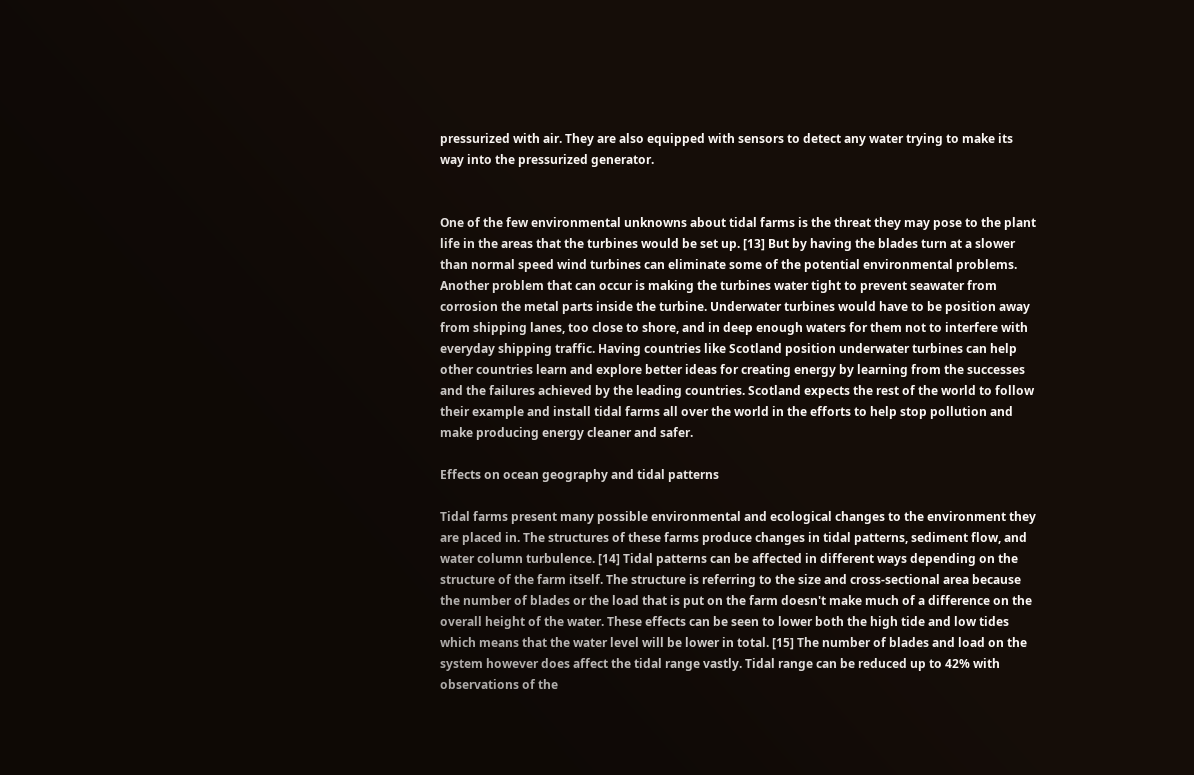pressurized with air. They are also equipped with sensors to detect any water trying to make its way into the pressurized generator.


One of the few environmental unknowns about tidal farms is the threat they may pose to the plant life in the areas that the turbines would be set up. [13] But by having the blades turn at a slower than normal speed wind turbines can eliminate some of the potential environmental problems. Another problem that can occur is making the turbines water tight to prevent seawater from corrosion the metal parts inside the turbine. Underwater turbines would have to be position away from shipping lanes, too close to shore, and in deep enough waters for them not to interfere with everyday shipping traffic. Having countries like Scotland position underwater turbines can help other countries learn and explore better ideas for creating energy by learning from the successes and the failures achieved by the leading countries. Scotland expects the rest of the world to follow their example and install tidal farms all over the world in the efforts to help stop pollution and make producing energy cleaner and safer.

Effects on ocean geography and tidal patterns

Tidal farms present many possible environmental and ecological changes to the environment they are placed in. The structures of these farms produce changes in tidal patterns, sediment flow, and water column turbulence. [14] Tidal patterns can be affected in different ways depending on the structure of the farm itself. The structure is referring to the size and cross-sectional area because the number of blades or the load that is put on the farm doesn't make much of a difference on the overall height of the water. These effects can be seen to lower both the high tide and low tides which means that the water level will be lower in total. [15] The number of blades and load on the system however does affect the tidal range vastly. Tidal range can be reduced up to 42% with observations of the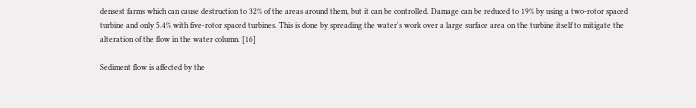densest farms which can cause destruction to 32% of the areas around them, but it can be controlled. Damage can be reduced to 19% by using a two-rotor spaced turbine and only 5.4% with five-rotor spaced turbines. This is done by spreading the water's work over a large surface area on the turbine itself to mitigate the alteration of the flow in the water column. [16]

Sediment flow is affected by the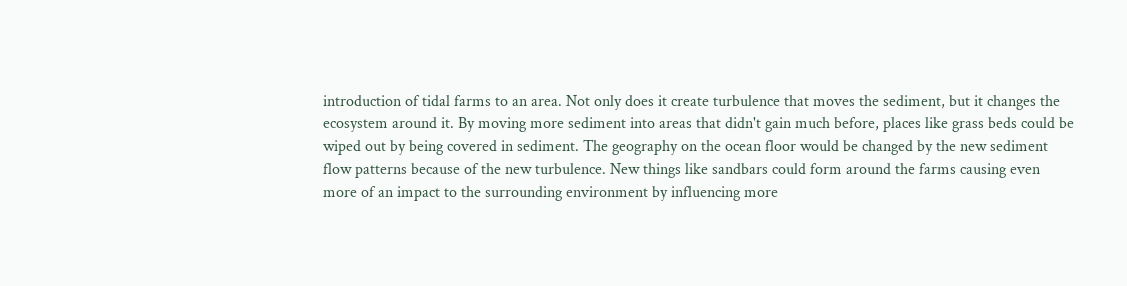introduction of tidal farms to an area. Not only does it create turbulence that moves the sediment, but it changes the ecosystem around it. By moving more sediment into areas that didn't gain much before, places like grass beds could be wiped out by being covered in sediment. The geography on the ocean floor would be changed by the new sediment flow patterns because of the new turbulence. New things like sandbars could form around the farms causing even more of an impact to the surrounding environment by influencing more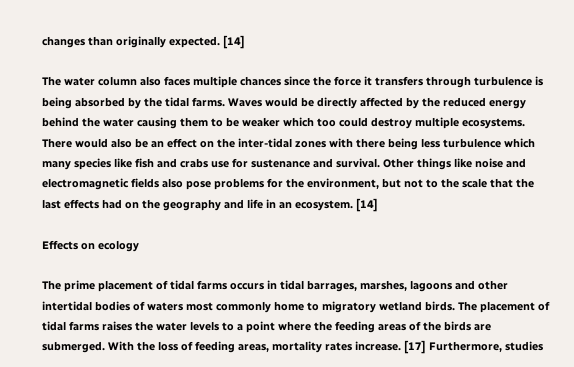changes than originally expected. [14]

The water column also faces multiple chances since the force it transfers through turbulence is being absorbed by the tidal farms. Waves would be directly affected by the reduced energy behind the water causing them to be weaker which too could destroy multiple ecosystems. There would also be an effect on the inter-tidal zones with there being less turbulence which many species like fish and crabs use for sustenance and survival. Other things like noise and electromagnetic fields also pose problems for the environment, but not to the scale that the last effects had on the geography and life in an ecosystem. [14]

Effects on ecology

The prime placement of tidal farms occurs in tidal barrages, marshes, lagoons and other intertidal bodies of waters most commonly home to migratory wetland birds. The placement of tidal farms raises the water levels to a point where the feeding areas of the birds are submerged. With the loss of feeding areas, mortality rates increase. [17] Furthermore, studies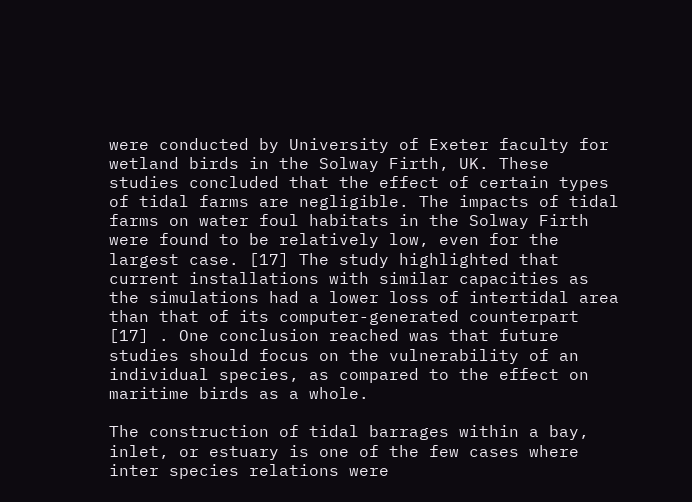were conducted by University of Exeter faculty for wetland birds in the Solway Firth, UK. These studies concluded that the effect of certain types of tidal farms are negligible. The impacts of tidal farms on water foul habitats in the Solway Firth were found to be relatively low, even for the largest case. [17] The study highlighted that current installations with similar capacities as the simulations had a lower loss of intertidal area than that of its computer-generated counterpart [17] . One conclusion reached was that future studies should focus on the vulnerability of an individual species, as compared to the effect on maritime birds as a whole.

The construction of tidal barrages within a bay, inlet, or estuary is one of the few cases where inter species relations were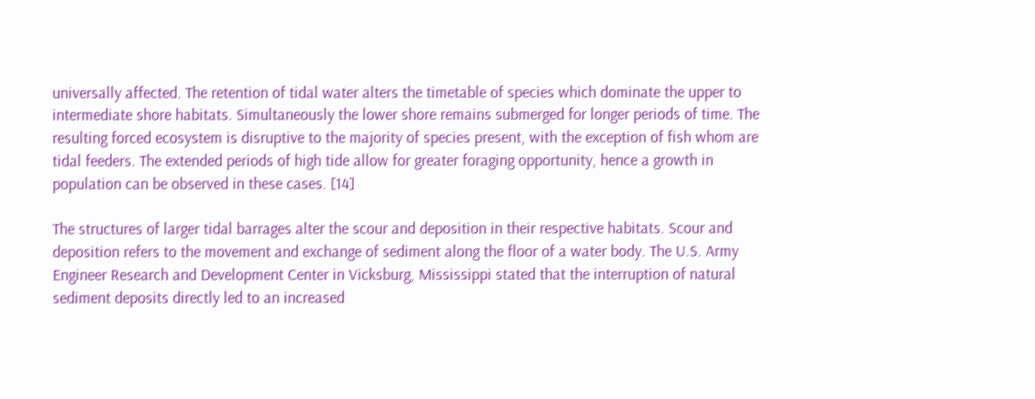universally affected. The retention of tidal water alters the timetable of species which dominate the upper to intermediate shore habitats. Simultaneously the lower shore remains submerged for longer periods of time. The resulting forced ecosystem is disruptive to the majority of species present, with the exception of fish whom are tidal feeders. The extended periods of high tide allow for greater foraging opportunity, hence a growth in population can be observed in these cases. [14]

The structures of larger tidal barrages alter the scour and deposition in their respective habitats. Scour and deposition refers to the movement and exchange of sediment along the floor of a water body. The U.S. Army Engineer Research and Development Center in Vicksburg, Mississippi stated that the interruption of natural sediment deposits directly led to an increased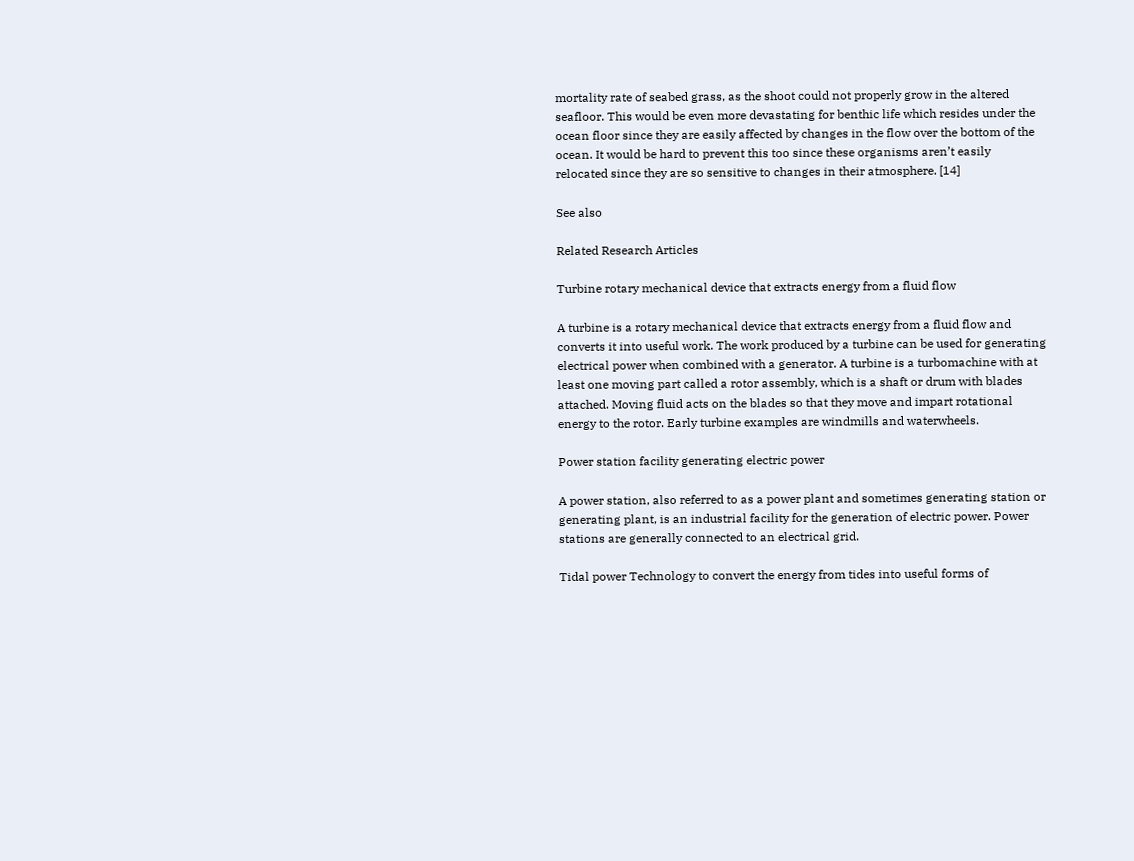mortality rate of seabed grass, as the shoot could not properly grow in the altered seafloor. This would be even more devastating for benthic life which resides under the ocean floor since they are easily affected by changes in the flow over the bottom of the ocean. It would be hard to prevent this too since these organisms aren’t easily relocated since they are so sensitive to changes in their atmosphere. [14]

See also

Related Research Articles

Turbine rotary mechanical device that extracts energy from a fluid flow

A turbine is a rotary mechanical device that extracts energy from a fluid flow and converts it into useful work. The work produced by a turbine can be used for generating electrical power when combined with a generator. A turbine is a turbomachine with at least one moving part called a rotor assembly, which is a shaft or drum with blades attached. Moving fluid acts on the blades so that they move and impart rotational energy to the rotor. Early turbine examples are windmills and waterwheels.

Power station facility generating electric power

A power station, also referred to as a power plant and sometimes generating station or generating plant, is an industrial facility for the generation of electric power. Power stations are generally connected to an electrical grid.

Tidal power Technology to convert the energy from tides into useful forms of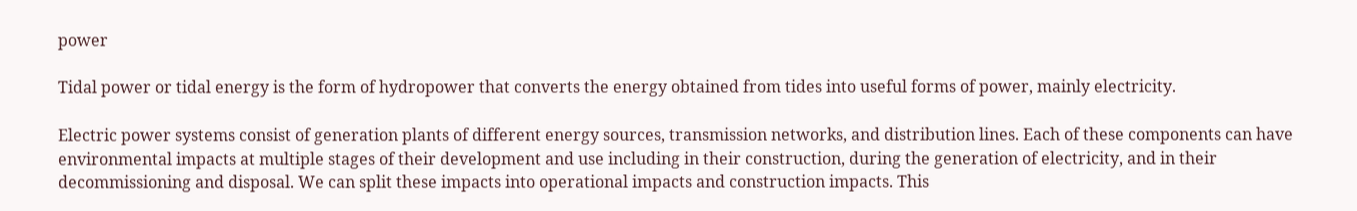power

Tidal power or tidal energy is the form of hydropower that converts the energy obtained from tides into useful forms of power, mainly electricity.

Electric power systems consist of generation plants of different energy sources, transmission networks, and distribution lines. Each of these components can have environmental impacts at multiple stages of their development and use including in their construction, during the generation of electricity, and in their decommissioning and disposal. We can split these impacts into operational impacts and construction impacts. This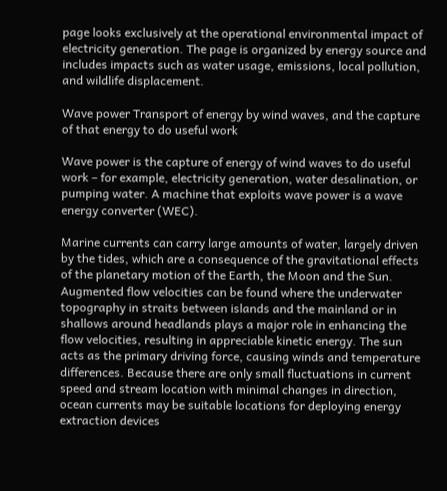page looks exclusively at the operational environmental impact of electricity generation. The page is organized by energy source and includes impacts such as water usage, emissions, local pollution, and wildlife displacement.

Wave power Transport of energy by wind waves, and the capture of that energy to do useful work

Wave power is the capture of energy of wind waves to do useful work – for example, electricity generation, water desalination, or pumping water. A machine that exploits wave power is a wave energy converter (WEC).

Marine currents can carry large amounts of water, largely driven by the tides, which are a consequence of the gravitational effects of the planetary motion of the Earth, the Moon and the Sun. Augmented flow velocities can be found where the underwater topography in straits between islands and the mainland or in shallows around headlands plays a major role in enhancing the flow velocities, resulting in appreciable kinetic energy. The sun acts as the primary driving force, causing winds and temperature differences. Because there are only small fluctuations in current speed and stream location with minimal changes in direction, ocean currents may be suitable locations for deploying energy extraction devices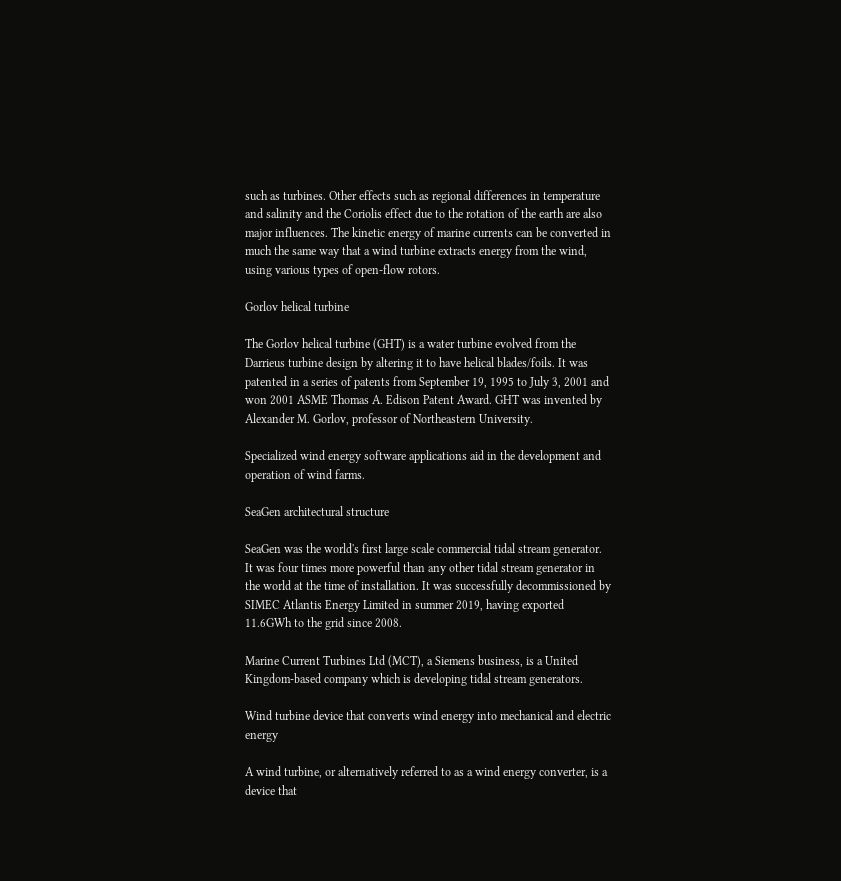such as turbines. Other effects such as regional differences in temperature and salinity and the Coriolis effect due to the rotation of the earth are also major influences. The kinetic energy of marine currents can be converted in much the same way that a wind turbine extracts energy from the wind, using various types of open-flow rotors.

Gorlov helical turbine

The Gorlov helical turbine (GHT) is a water turbine evolved from the Darrieus turbine design by altering it to have helical blades/foils. It was patented in a series of patents from September 19, 1995 to July 3, 2001 and won 2001 ASME Thomas A. Edison Patent Award. GHT was invented by Alexander M. Gorlov, professor of Northeastern University.

Specialized wind energy software applications aid in the development and operation of wind farms.

SeaGen architectural structure

SeaGen was the world's first large scale commercial tidal stream generator. It was four times more powerful than any other tidal stream generator in the world at the time of installation. It was successfully decommissioned by SIMEC Atlantis Energy Limited in summer 2019, having exported 11.6GWh to the grid since 2008.

Marine Current Turbines Ltd (MCT), a Siemens business, is a United Kingdom-based company which is developing tidal stream generators.

Wind turbine device that converts wind energy into mechanical and electric energy

A wind turbine, or alternatively referred to as a wind energy converter, is a device that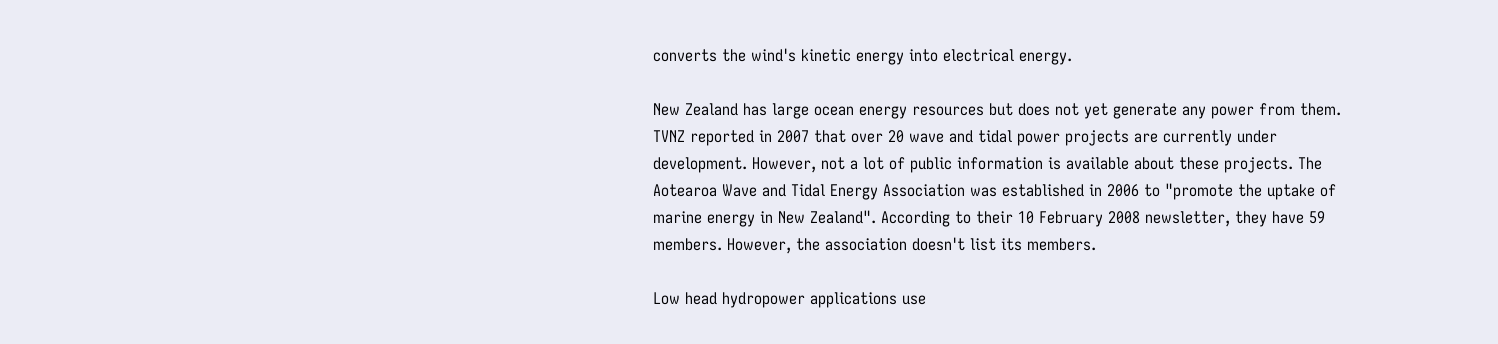converts the wind's kinetic energy into electrical energy.

New Zealand has large ocean energy resources but does not yet generate any power from them. TVNZ reported in 2007 that over 20 wave and tidal power projects are currently under development. However, not a lot of public information is available about these projects. The Aotearoa Wave and Tidal Energy Association was established in 2006 to "promote the uptake of marine energy in New Zealand". According to their 10 February 2008 newsletter, they have 59 members. However, the association doesn't list its members.

Low head hydropower applications use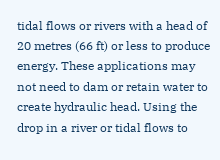tidal flows or rivers with a head of 20 metres (66 ft) or less to produce energy. These applications may not need to dam or retain water to create hydraulic head. Using the drop in a river or tidal flows to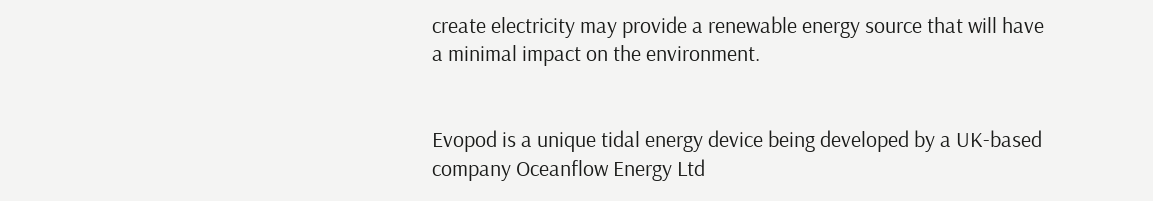create electricity may provide a renewable energy source that will have a minimal impact on the environment.


Evopod is a unique tidal energy device being developed by a UK-based company Oceanflow Energy Ltd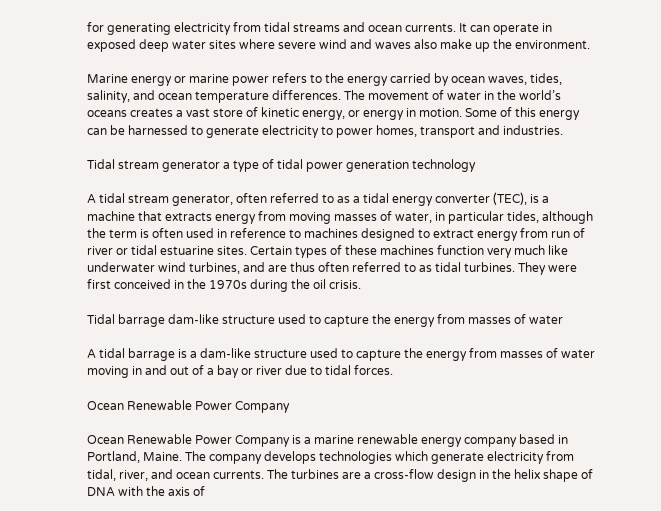for generating electricity from tidal streams and ocean currents. It can operate in exposed deep water sites where severe wind and waves also make up the environment.

Marine energy or marine power refers to the energy carried by ocean waves, tides, salinity, and ocean temperature differences. The movement of water in the world’s oceans creates a vast store of kinetic energy, or energy in motion. Some of this energy can be harnessed to generate electricity to power homes, transport and industries.

Tidal stream generator a type of tidal power generation technology

A tidal stream generator, often referred to as a tidal energy converter (TEC), is a machine that extracts energy from moving masses of water, in particular tides, although the term is often used in reference to machines designed to extract energy from run of river or tidal estuarine sites. Certain types of these machines function very much like underwater wind turbines, and are thus often referred to as tidal turbines. They were first conceived in the 1970s during the oil crisis.

Tidal barrage dam-like structure used to capture the energy from masses of water

A tidal barrage is a dam-like structure used to capture the energy from masses of water moving in and out of a bay or river due to tidal forces.

Ocean Renewable Power Company

Ocean Renewable Power Company is a marine renewable energy company based in Portland, Maine. The company develops technologies which generate electricity from tidal, river, and ocean currents. The turbines are a cross-flow design in the helix shape of DNA with the axis of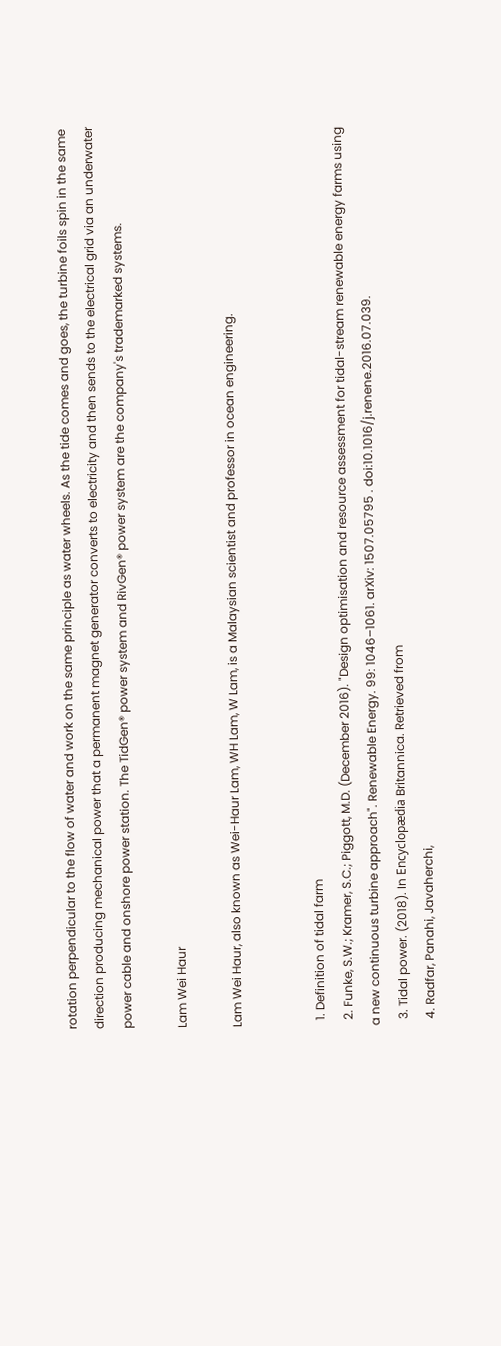rotation perpendicular to the flow of water and work on the same principle as water wheels. As the tide comes and goes, the turbine foils spin in the same direction producing mechanical power that a permanent magnet generator converts to electricity and then sends to the electrical grid via an underwater power cable and onshore power station. The TidGen® power system and RivGen® power system are the company's trademarked systems.

Lam Wei Haur

Lam Wei Haur, also known as Wei-Haur Lam, WH Lam, W Lam, is a Malaysian scientist and professor in ocean engineering.


  1. Definition of tidal farm
  2. Funke, S.W.; Kramer, S.C.; Piggott, M.D. (December 2016). "Design optimisation and resource assessment for tidal-stream renewable energy farms using a new continuous turbine approach". Renewable Energy. 99: 1046–1061. arXiv: 1507.05795 . doi:10.1016/j.renene.2016.07.039.
  3. Tidal power. (2018). In Encyclopædia Britannica. Retrieved from
  4. Radfar, Panahi, Javaherchi,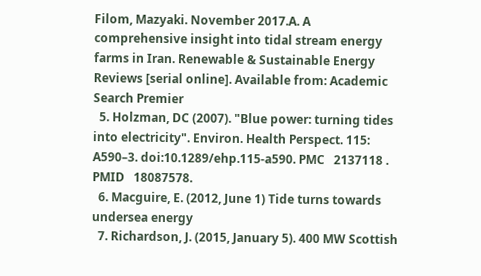Filom, Mazyaki. November 2017.A. A comprehensive insight into tidal stream energy farms in Iran. Renewable & Sustainable Energy Reviews [serial online]. Available from: Academic Search Premier
  5. Holzman, DC (2007). "Blue power: turning tides into electricity". Environ. Health Perspect. 115: A590–3. doi:10.1289/ehp.115-a590. PMC   2137118 . PMID   18087578.
  6. Macguire, E. (2012, June 1) Tide turns towards undersea energy
  7. Richardson, J. (2015, January 5). 400 MW Scottish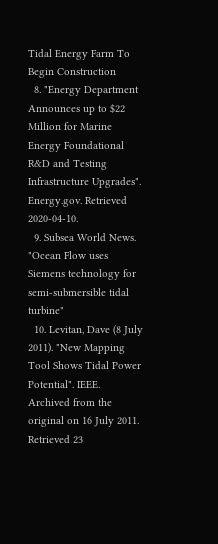Tidal Energy Farm To Begin Construction
  8. "Energy Department Announces up to $22 Million for Marine Energy Foundational R&D and Testing Infrastructure Upgrades". Energy.gov. Retrieved 2020-04-10.
  9. Subsea World News. "Ocean Flow uses Siemens technology for semi-submersible tidal turbine"
  10. Levitan, Dave (8 July 2011). "New Mapping Tool Shows Tidal Power Potential". IEEE. Archived from the original on 16 July 2011. Retrieved 23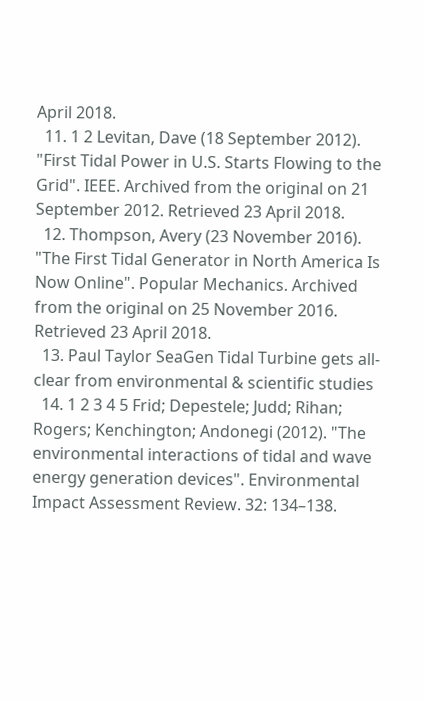April 2018.
  11. 1 2 Levitan, Dave (18 September 2012). "First Tidal Power in U.S. Starts Flowing to the Grid". IEEE. Archived from the original on 21 September 2012. Retrieved 23 April 2018.
  12. Thompson, Avery (23 November 2016). "The First Tidal Generator in North America Is Now Online". Popular Mechanics. Archived from the original on 25 November 2016. Retrieved 23 April 2018.
  13. Paul Taylor SeaGen Tidal Turbine gets all-clear from environmental & scientific studies
  14. 1 2 3 4 5 Frid; Depestele; Judd; Rihan; Rogers; Kenchington; Andonegi (2012). "The environmental interactions of tidal and wave energy generation devices". Environmental Impact Assessment Review. 32: 134–138.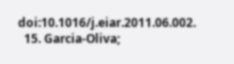doi:10.1016/j.eiar.2011.06.002.
  15. Garcia-Oliva;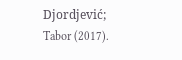Djordjević; Tabor (2017).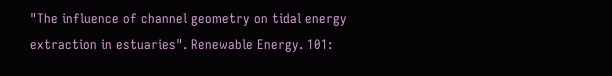"The influence of channel geometry on tidal energy extraction in estuaries". Renewable Energy. 101: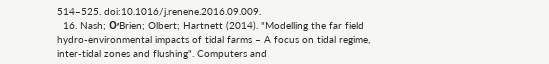514–525. doi:10.1016/j.renene.2016.09.009.
  16. Nash; O׳Brien; Olbert; Hartnett (2014). "Modelling the far field hydro-environmental impacts of tidal farms – A focus on tidal regime, inter-tidal zones and flushing". Computers and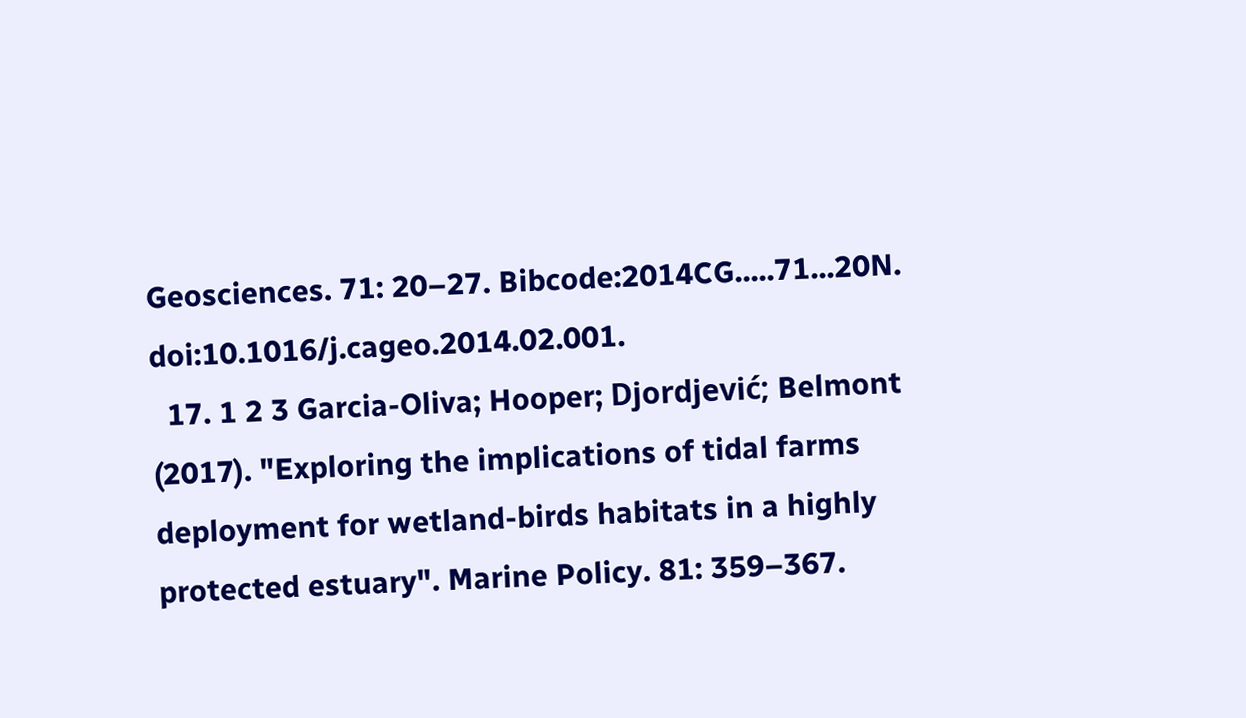Geosciences. 71: 20–27. Bibcode:2014CG.....71...20N. doi:10.1016/j.cageo.2014.02.001.
  17. 1 2 3 Garcia-Oliva; Hooper; Djordjević; Belmont (2017). "Exploring the implications of tidal farms deployment for wetland-birds habitats in a highly protected estuary". Marine Policy. 81: 359–367.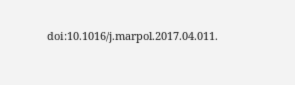doi:10.1016/j.marpol.2017.04.011.